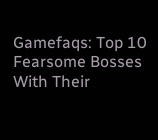Gamefaqs: Top 10 Fearsome Bosses With Their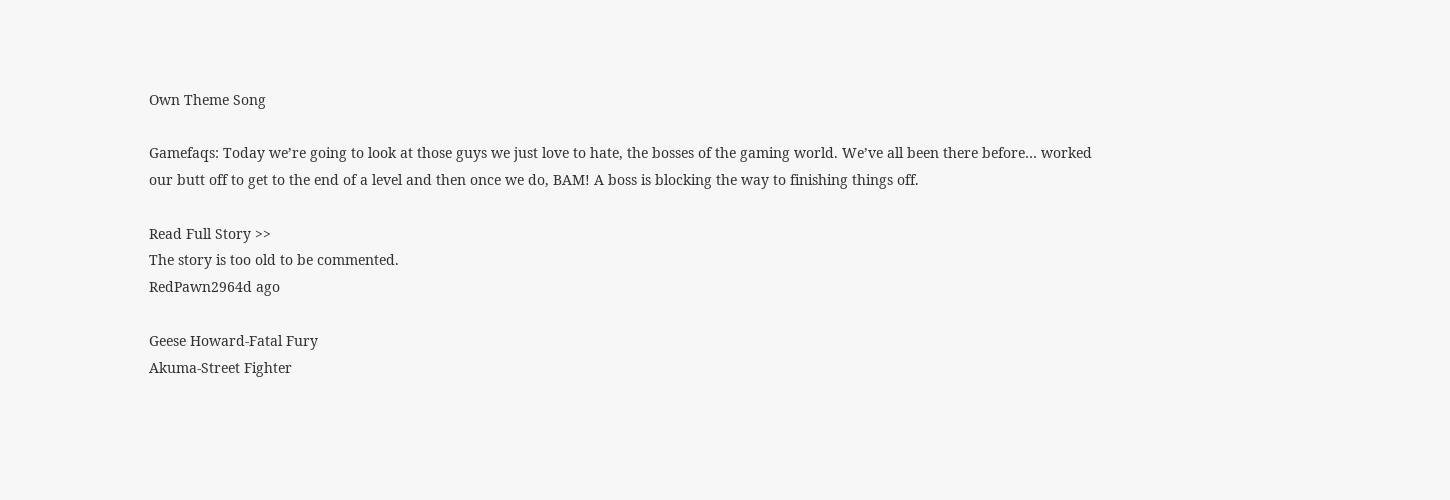Own Theme Song

Gamefaqs: Today we’re going to look at those guys we just love to hate, the bosses of the gaming world. We’ve all been there before… worked our butt off to get to the end of a level and then once we do, BAM! A boss is blocking the way to finishing things off.

Read Full Story >>
The story is too old to be commented.
RedPawn2964d ago

Geese Howard-Fatal Fury
Akuma-Street Fighter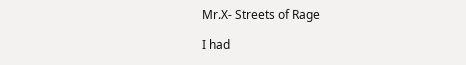Mr.X- Streets of Rage

I had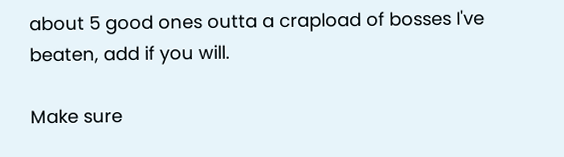about 5 good ones outta a crapload of bosses I've beaten, add if you will.

Make sure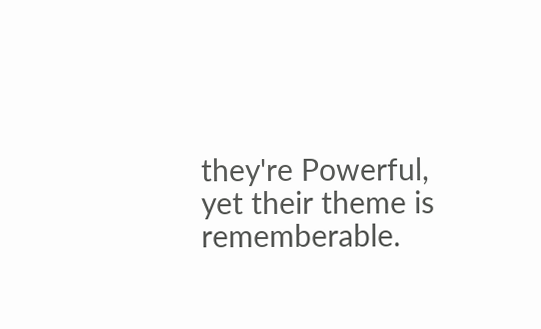they're Powerful, yet their theme is rememberable.